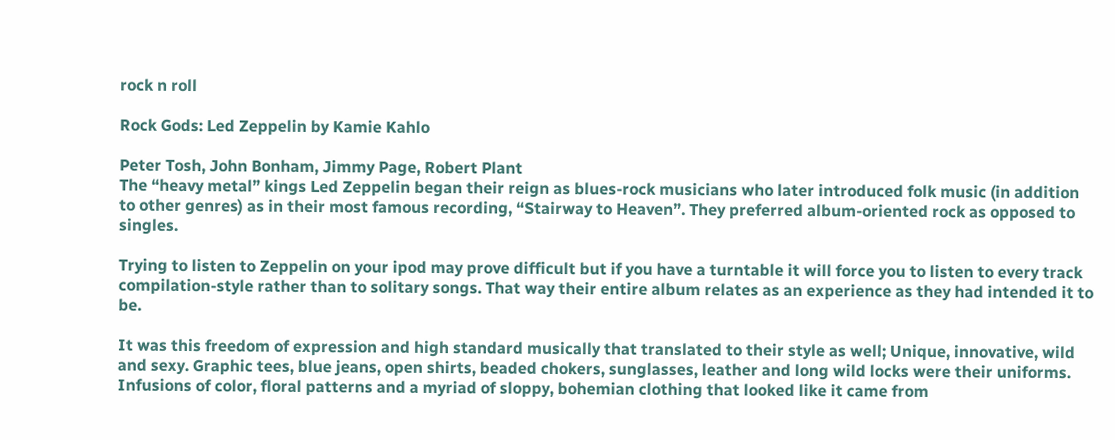rock n roll

Rock Gods: Led Zeppelin by Kamie Kahlo

Peter Tosh, John Bonham, Jimmy Page, Robert Plant
The “heavy metal” kings Led Zeppelin began their reign as blues-rock musicians who later introduced folk music (in addition to other genres) as in their most famous recording, “Stairway to Heaven”. They preferred album-oriented rock as opposed to singles.

Trying to listen to Zeppelin on your ipod may prove difficult but if you have a turntable it will force you to listen to every track compilation-style rather than to solitary songs. That way their entire album relates as an experience as they had intended it to be.

It was this freedom of expression and high standard musically that translated to their style as well; Unique, innovative, wild and sexy. Graphic tees, blue jeans, open shirts, beaded chokers, sunglasses, leather and long wild locks were their uniforms. Infusions of color, floral patterns and a myriad of sloppy, bohemian clothing that looked like it came from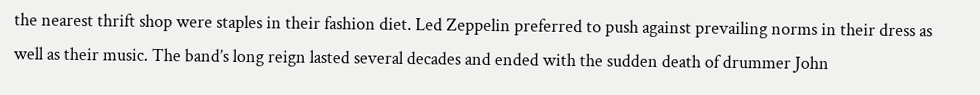the nearest thrift shop were staples in their fashion diet. Led Zeppelin preferred to push against prevailing norms in their dress as well as their music. The band’s long reign lasted several decades and ended with the sudden death of drummer John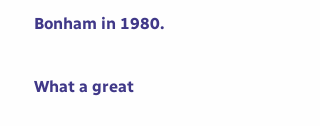Bonham in 1980.

What a great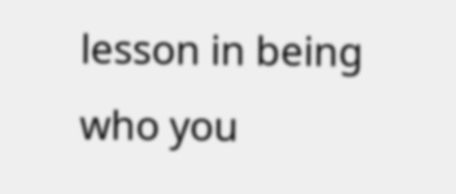lesson in being who you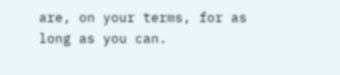are, on your terms, for as long as you can.